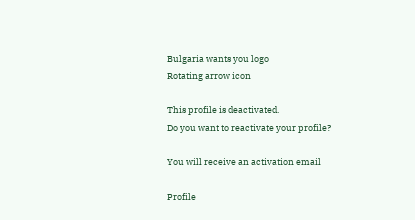Bulgaria wants you logo
Rotating arrow icon

This profile is deactivated.
Do you want to reactivate your profile?

You will receive an activation email

Profile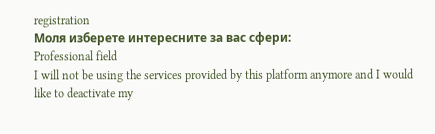registration
Моля изберете интересните за вас сфери:
Professional field
I will not be using the services provided by this platform anymore and I would like to deactivate my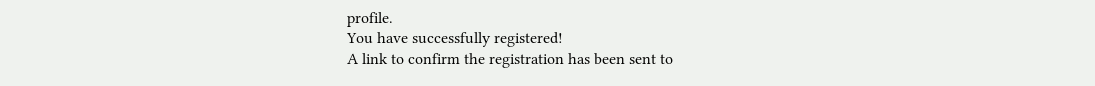profile.
You have successfully registered!
A link to confirm the registration has been sent to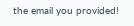the email you provided!